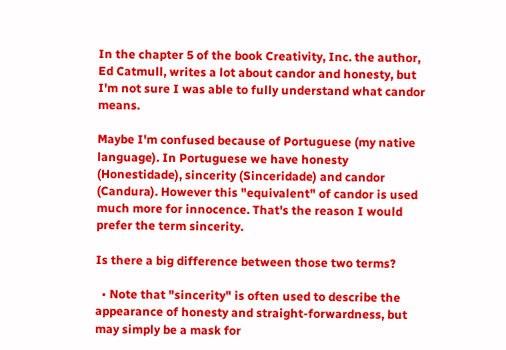In the chapter 5 of the book Creativity, Inc. the author, Ed Catmull, writes a lot about candor and honesty, but I'm not sure I was able to fully understand what candor means.

Maybe I'm confused because of Portuguese (my native language). In Portuguese we have honesty (Honestidade), sincerity (Sinceridade) and candor (Candura). However this "equivalent" of candor is used much more for innocence. That's the reason I would prefer the term sincerity.

Is there a big difference between those two terms?

  • Note that "sincerity" is often used to describe the appearance of honesty and straight-forwardness, but may simply be a mask for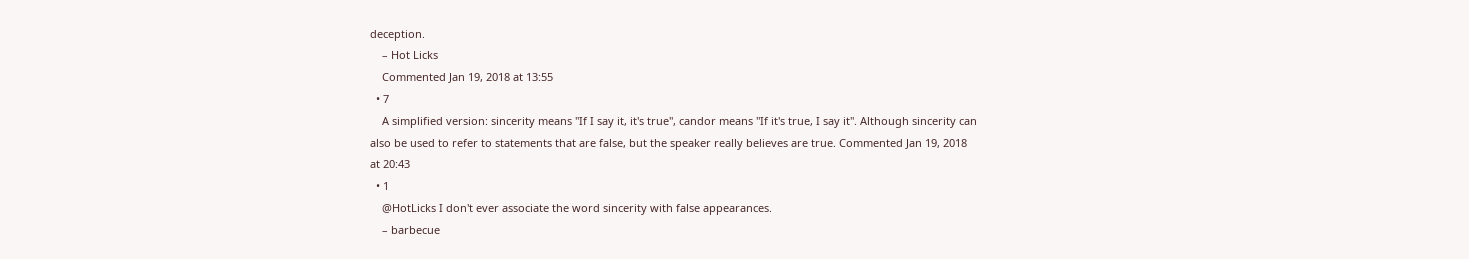deception.
    – Hot Licks
    Commented Jan 19, 2018 at 13:55
  • 7
    A simplified version: sincerity means "If I say it, it's true", candor means "If it's true, I say it". Although sincerity can also be used to refer to statements that are false, but the speaker really believes are true. Commented Jan 19, 2018 at 20:43
  • 1
    @HotLicks I don't ever associate the word sincerity with false appearances.
    – barbecue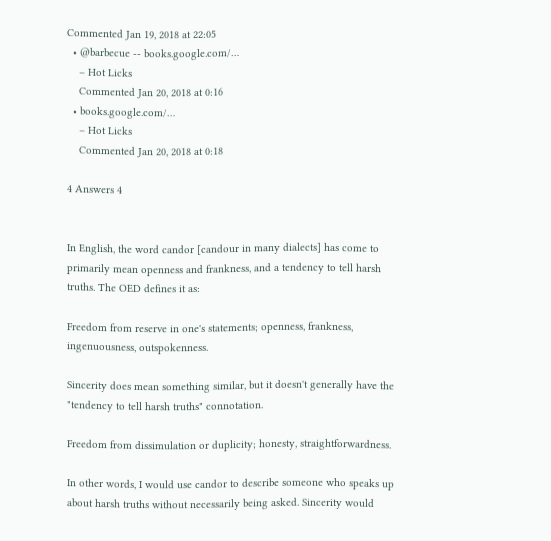Commented Jan 19, 2018 at 22:05
  • @barbecue -- books.google.com/…
    – Hot Licks
    Commented Jan 20, 2018 at 0:16
  • books.google.com/…
    – Hot Licks
    Commented Jan 20, 2018 at 0:18

4 Answers 4


In English, the word candor [candour in many dialects] has come to primarily mean openness and frankness, and a tendency to tell harsh truths. The OED defines it as:

Freedom from reserve in one's statements; openness, frankness, ingenuousness, outspokenness.

Sincerity does mean something similar, but it doesn't generally have the "tendency to tell harsh truths" connotation.

Freedom from dissimulation or duplicity; honesty, straightforwardness.

In other words, I would use candor to describe someone who speaks up about harsh truths without necessarily being asked. Sincerity would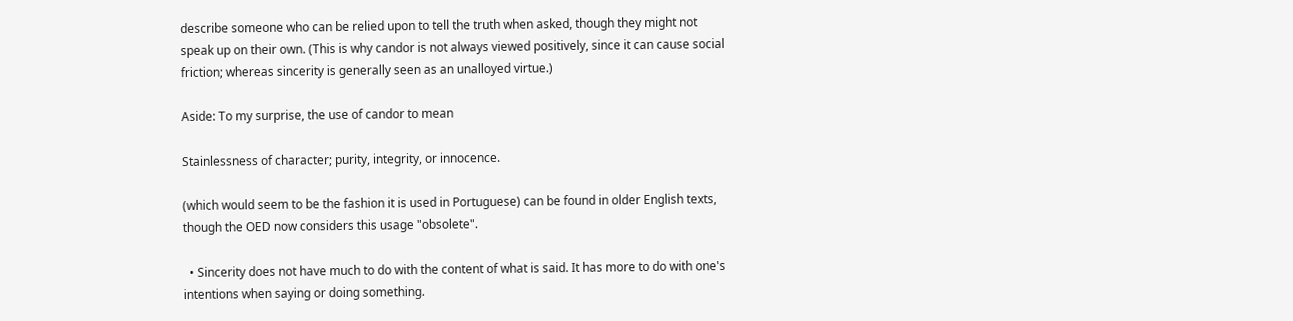describe someone who can be relied upon to tell the truth when asked, though they might not speak up on their own. (This is why candor is not always viewed positively, since it can cause social friction; whereas sincerity is generally seen as an unalloyed virtue.)

Aside: To my surprise, the use of candor to mean

Stainlessness of character; purity, integrity, or innocence.

(which would seem to be the fashion it is used in Portuguese) can be found in older English texts, though the OED now considers this usage "obsolete".

  • Sincerity does not have much to do with the content of what is said. It has more to do with one's intentions when saying or doing something.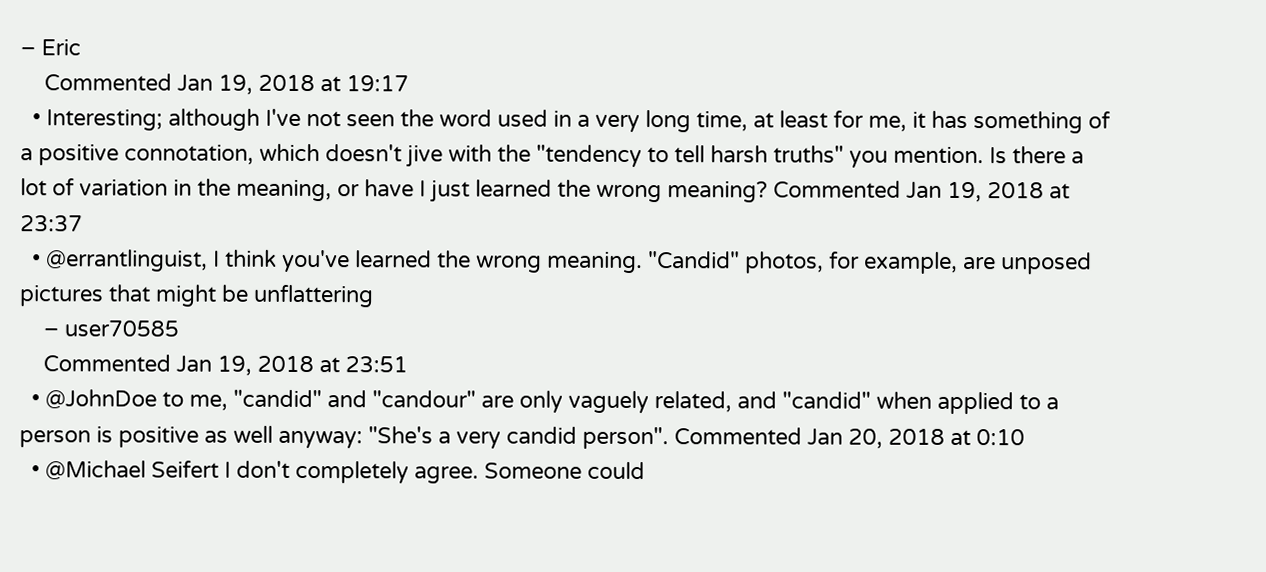– Eric
    Commented Jan 19, 2018 at 19:17
  • Interesting; although I've not seen the word used in a very long time, at least for me, it has something of a positive connotation, which doesn't jive with the "tendency to tell harsh truths" you mention. Is there a lot of variation in the meaning, or have I just learned the wrong meaning? Commented Jan 19, 2018 at 23:37
  • @errantlinguist, I think you've learned the wrong meaning. "Candid" photos, for example, are unposed pictures that might be unflattering
    – user70585
    Commented Jan 19, 2018 at 23:51
  • @JohnDoe to me, "candid" and "candour" are only vaguely related, and "candid" when applied to a person is positive as well anyway: "She's a very candid person". Commented Jan 20, 2018 at 0:10
  • @Michael Seifert I don't completely agree. Someone could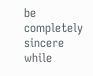be completely sincere while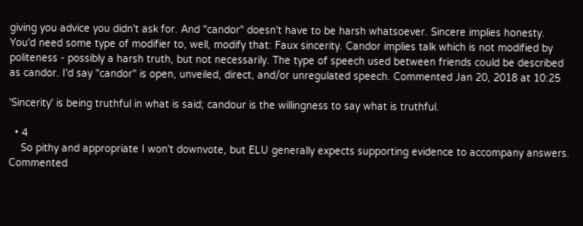giving you advice you didn't ask for. And "candor" doesn't have to be harsh whatsoever. Sincere implies honesty. You'd need some type of modifier to, well, modify that: Faux sincerity. Candor implies talk which is not modified by politeness - possibly a harsh truth, but not necessarily. The type of speech used between friends could be described as candor. I'd say "candor" is open, unveiled, direct, and/or unregulated speech. Commented Jan 20, 2018 at 10:25

'Sincerity' is being truthful in what is said; candour is the willingness to say what is truthful.

  • 4
    So pithy and appropriate I won't downvote, but ELU generally expects supporting evidence to accompany answers. Commented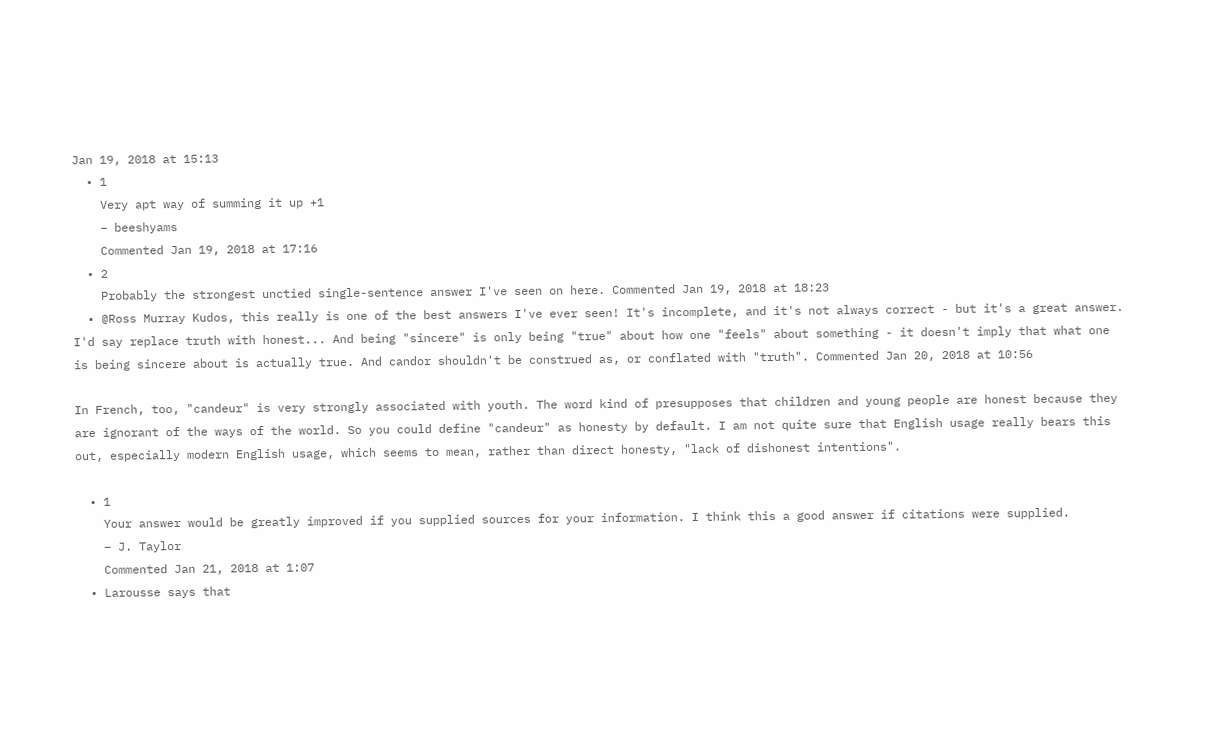Jan 19, 2018 at 15:13
  • 1
    Very apt way of summing it up +1
    – beeshyams
    Commented Jan 19, 2018 at 17:16
  • 2
    Probably the strongest unctied single-sentence answer I've seen on here. Commented Jan 19, 2018 at 18:23
  • @Ross Murray Kudos, this really is one of the best answers I've ever seen! It's incomplete, and it's not always correct - but it's a great answer. I'd say replace truth with honest... And being "sincere" is only being "true" about how one "feels" about something - it doesn't imply that what one is being sincere about is actually true. And candor shouldn't be construed as, or conflated with "truth". Commented Jan 20, 2018 at 10:56

In French, too, "candeur" is very strongly associated with youth. The word kind of presupposes that children and young people are honest because they are ignorant of the ways of the world. So you could define "candeur" as honesty by default. I am not quite sure that English usage really bears this out, especially modern English usage, which seems to mean, rather than direct honesty, "lack of dishonest intentions".

  • 1
    Your answer would be greatly improved if you supplied sources for your information. I think this a good answer if citations were supplied.
    – J. Taylor
    Commented Jan 21, 2018 at 1:07
  • Larousse says that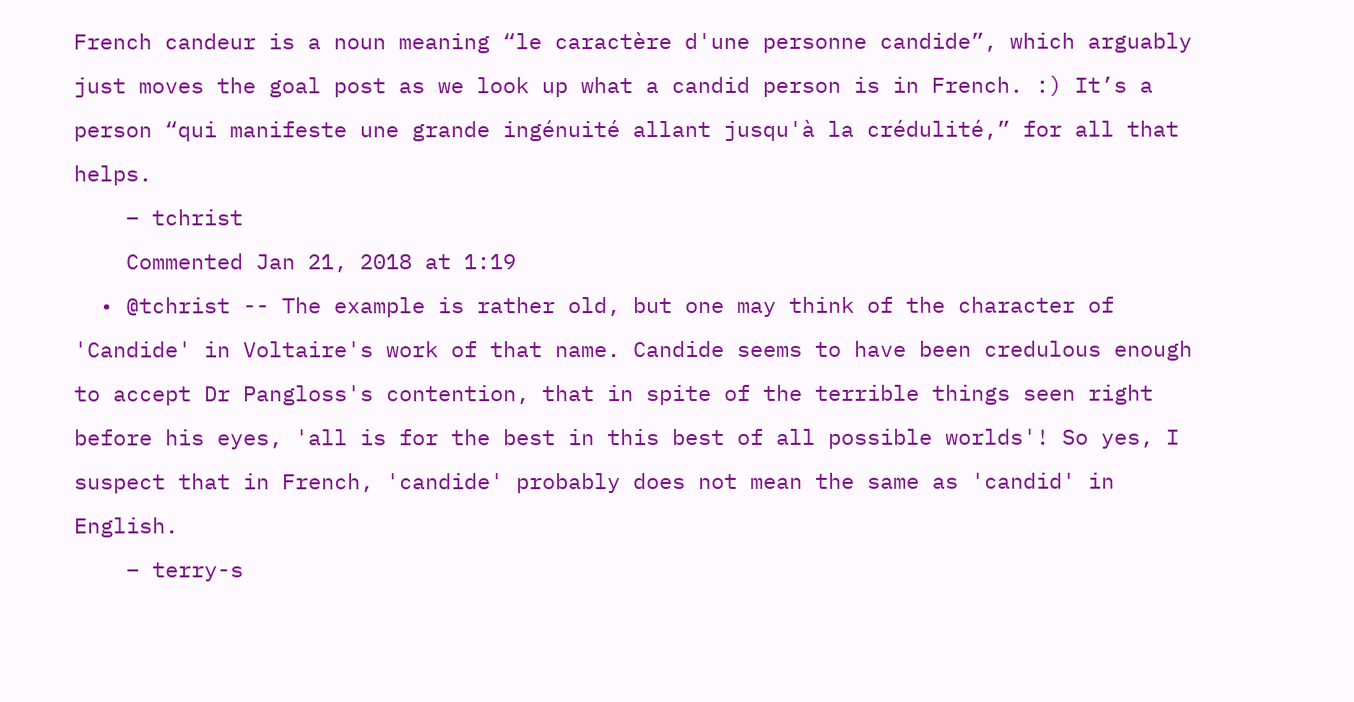French candeur is a noun meaning “le caractère d'une personne candide”, which arguably just moves the goal post as we look up what a candid person is in French. :) It’s a person “qui manifeste une grande ingénuité allant jusqu'à la crédulité,” for all that helps.
    – tchrist
    Commented Jan 21, 2018 at 1:19
  • @tchrist -- The example is rather old, but one may think of the character of 'Candide' in Voltaire's work of that name. Candide seems to have been credulous enough to accept Dr Pangloss's contention, that in spite of the terrible things seen right before his eyes, 'all is for the best in this best of all possible worlds'! So yes, I suspect that in French, 'candide' probably does not mean the same as 'candid' in English.
    – terry-s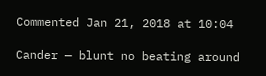Commented Jan 21, 2018 at 10:04

Cander — blunt no beating around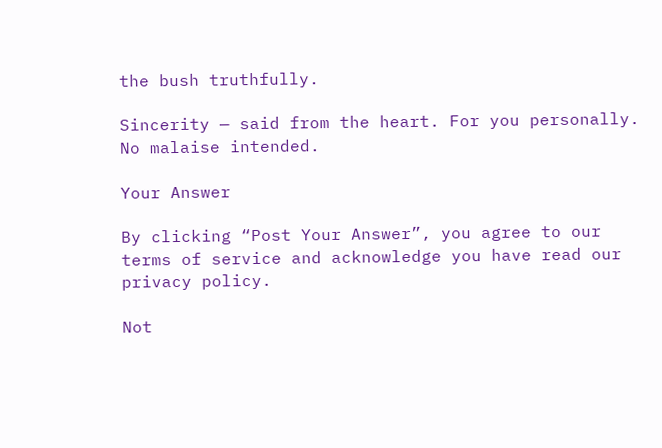the bush truthfully.

Sincerity — said from the heart. For you personally. No malaise intended.

Your Answer

By clicking “Post Your Answer”, you agree to our terms of service and acknowledge you have read our privacy policy.

Not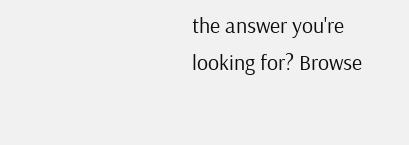the answer you're looking for? Browse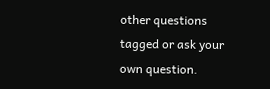other questions tagged or ask your own question.